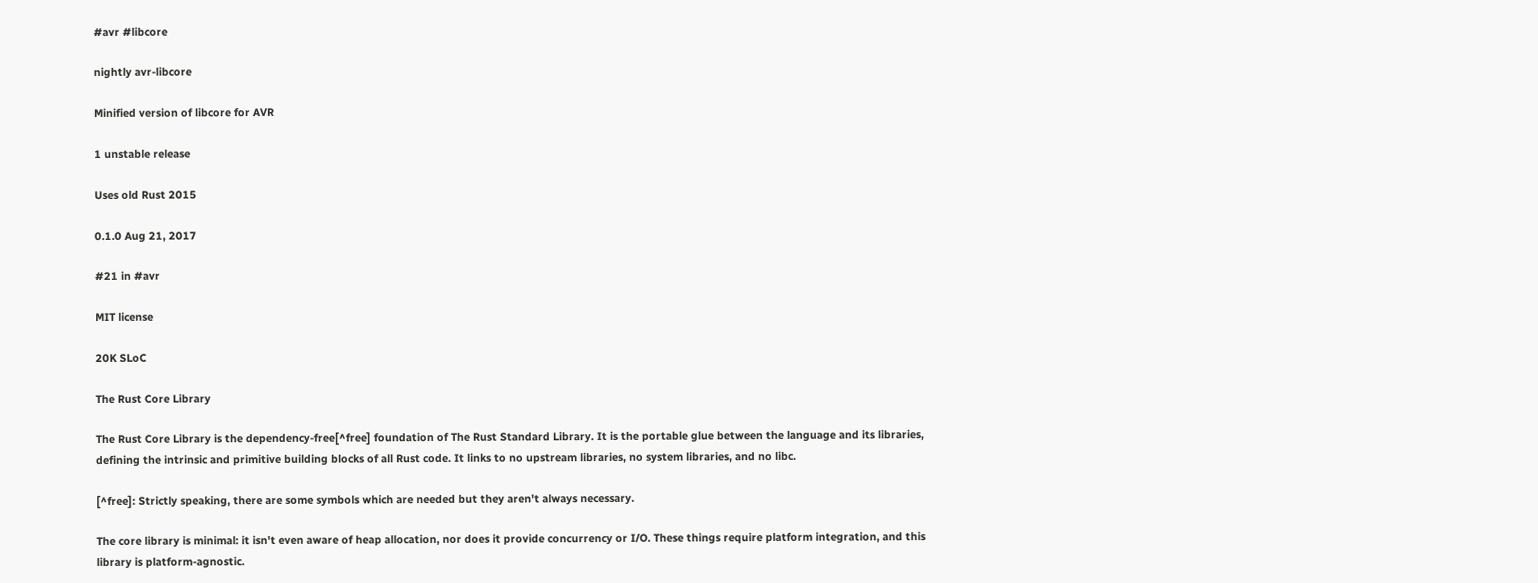#avr #libcore

nightly avr-libcore

Minified version of libcore for AVR

1 unstable release

Uses old Rust 2015

0.1.0 Aug 21, 2017

#21 in #avr

MIT license

20K SLoC

The Rust Core Library

The Rust Core Library is the dependency-free[^free] foundation of The Rust Standard Library. It is the portable glue between the language and its libraries, defining the intrinsic and primitive building blocks of all Rust code. It links to no upstream libraries, no system libraries, and no libc.

[^free]: Strictly speaking, there are some symbols which are needed but they aren't always necessary.

The core library is minimal: it isn't even aware of heap allocation, nor does it provide concurrency or I/O. These things require platform integration, and this library is platform-agnostic.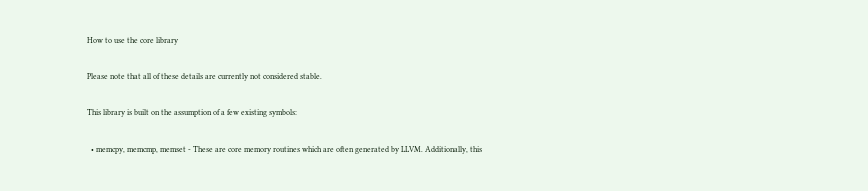How to use the core library

Please note that all of these details are currently not considered stable.

This library is built on the assumption of a few existing symbols:

  • memcpy, memcmp, memset - These are core memory routines which are often generated by LLVM. Additionally, this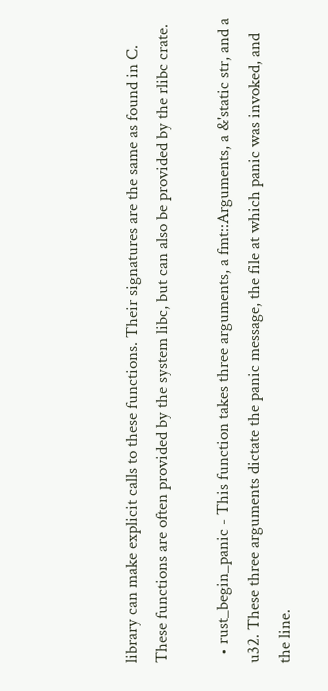library can make explicit calls to these functions. Their signatures are the same as found in C. These functions are often provided by the system libc, but can also be provided by the rlibc crate.

  • rust_begin_panic - This function takes three arguments, a fmt::Arguments, a &'static str, and a u32. These three arguments dictate the panic message, the file at which panic was invoked, and the line.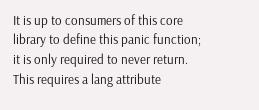It is up to consumers of this core library to define this panic function; it is only required to never return. This requires a lang attribute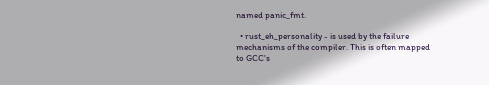named panic_fmt.

  • rust_eh_personality - is used by the failure mechanisms of the compiler. This is often mapped to GCC's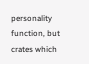personality function, but crates which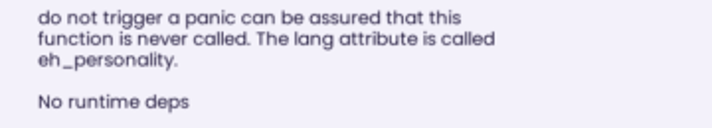do not trigger a panic can be assured that this function is never called. The lang attribute is called eh_personality.

No runtime deps